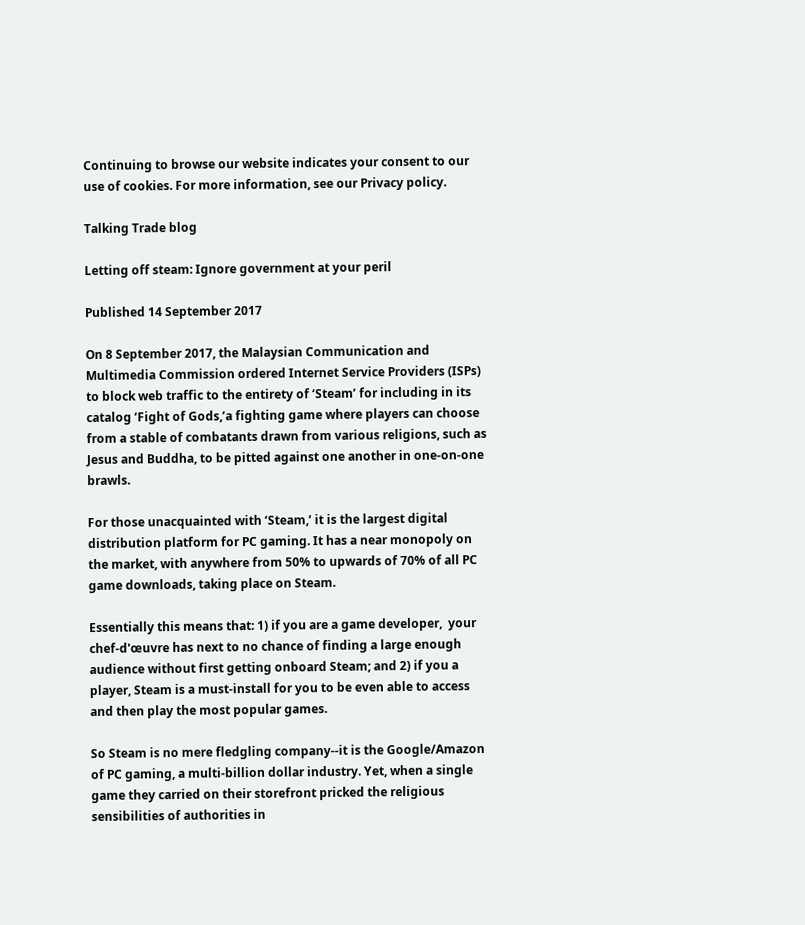Continuing to browse our website indicates your consent to our use of cookies. For more information, see our Privacy policy.

Talking Trade blog

Letting off steam: Ignore government at your peril

Published 14 September 2017

On 8 September 2017, the Malaysian Communication and Multimedia Commission ordered Internet Service Providers (ISPs) to block web traffic to the entirety of ‘Steam’ for including in its catalog ‘Fight of Gods,’a fighting game where players can choose from a stable of combatants drawn from various religions, such as Jesus and Buddha, to be pitted against one another in one-on-one brawls.

For those unacquainted with ‘Steam,’ it is the largest digital distribution platform for PC gaming. It has a near monopoly on the market, with anywhere from 50% to upwards of 70% of all PC game downloads, taking place on Steam.

Essentially this means that: 1) if you are a game developer,  your chef-d'œuvre has next to no chance of finding a large enough audience without first getting onboard Steam; and 2) if you a player, Steam is a must-install for you to be even able to access and then play the most popular games.

So Steam is no mere fledgling company--it is the Google/Amazon of PC gaming, a multi-billion dollar industry. Yet, when a single game they carried on their storefront pricked the religious sensibilities of authorities in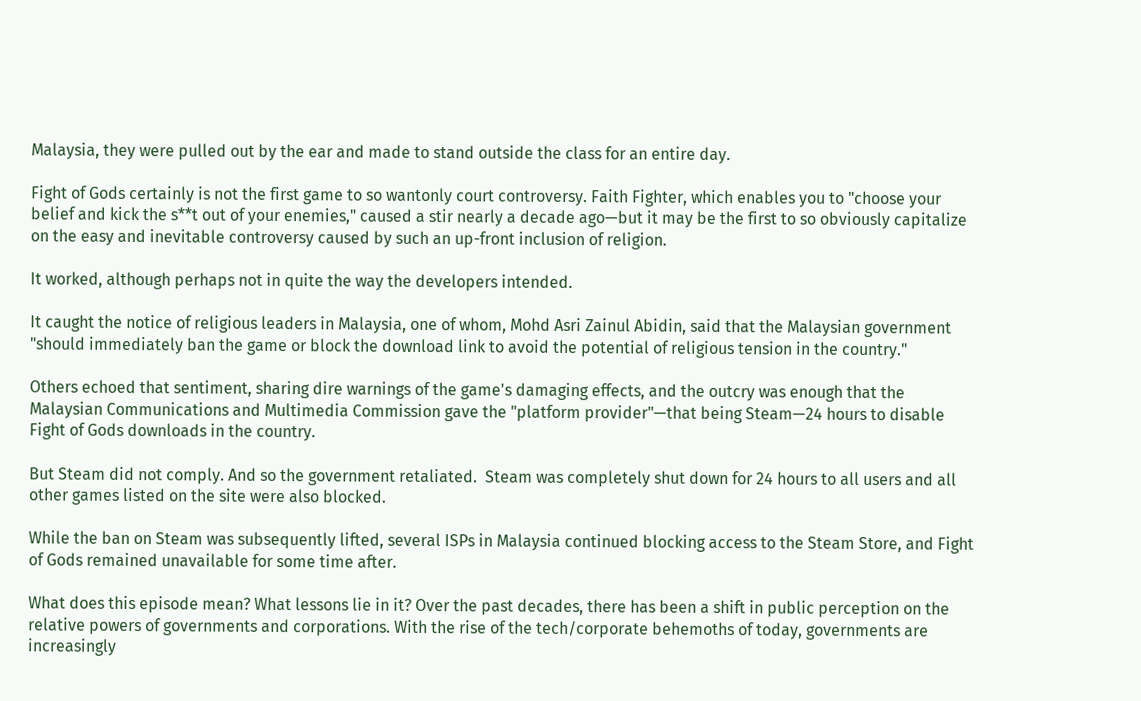Malaysia, they were pulled out by the ear and made to stand outside the class for an entire day.

Fight of Gods certainly is not the first game to so wantonly court controversy. Faith Fighter, which enables you to "choose your belief and kick the s**t out of your enemies," caused a stir nearly a decade ago—but it may be the first to so obviously capitalize on the easy and inevitable controversy caused by such an up-front inclusion of religion.

It worked, although perhaps not in quite the way the developers intended.

It caught the notice of religious leaders in Malaysia, one of whom, Mohd Asri Zainul Abidin, said that the Malaysian government "should immediately ban the game or block the download link to avoid the potential of religious tension in the country."

Others echoed that sentiment, sharing dire warnings of the game's damaging effects, and the outcry was enough that the Malaysian Communications and Multimedia Commission gave the "platform provider"—that being Steam—24 hours to disable Fight of Gods downloads in the country.

But Steam did not comply. And so the government retaliated.  Steam was completely shut down for 24 hours to all users and all other games listed on the site were also blocked.

While the ban on Steam was subsequently lifted, several ISPs in Malaysia continued blocking access to the Steam Store, and Fight of Gods remained unavailable for some time after.

What does this episode mean? What lessons lie in it? Over the past decades, there has been a shift in public perception on the relative powers of governments and corporations. With the rise of the tech/corporate behemoths of today, governments are increasingly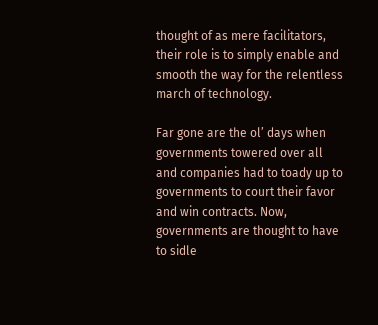thought of as mere facilitators, their role is to simply enable and smooth the way for the relentless march of technology.

Far gone are the ol’ days when governments towered over all and companies had to toady up to governments to court their favor and win contracts. Now, governments are thought to have to sidle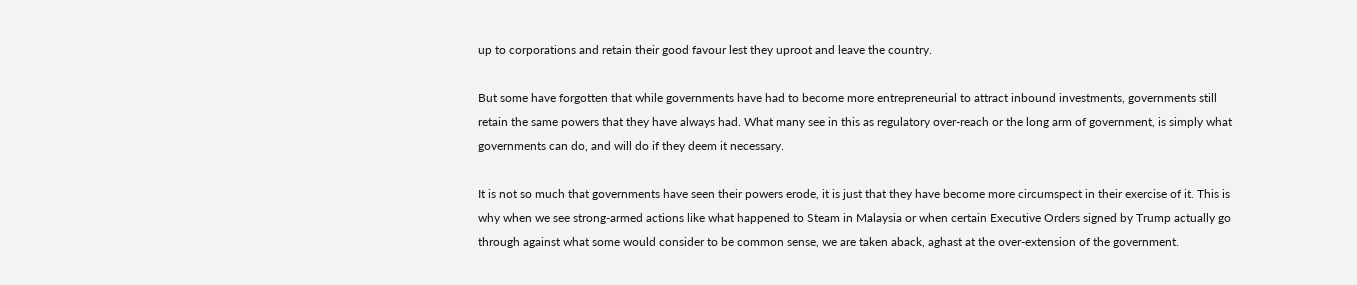up to corporations and retain their good favour lest they uproot and leave the country.

But some have forgotten that while governments have had to become more entrepreneurial to attract inbound investments, governments still retain the same powers that they have always had. What many see in this as regulatory over-reach or the long arm of government, is simply what governments can do, and will do if they deem it necessary.

It is not so much that governments have seen their powers erode, it is just that they have become more circumspect in their exercise of it. This is why when we see strong-armed actions like what happened to Steam in Malaysia or when certain Executive Orders signed by Trump actually go through against what some would consider to be common sense, we are taken aback, aghast at the over-extension of the government.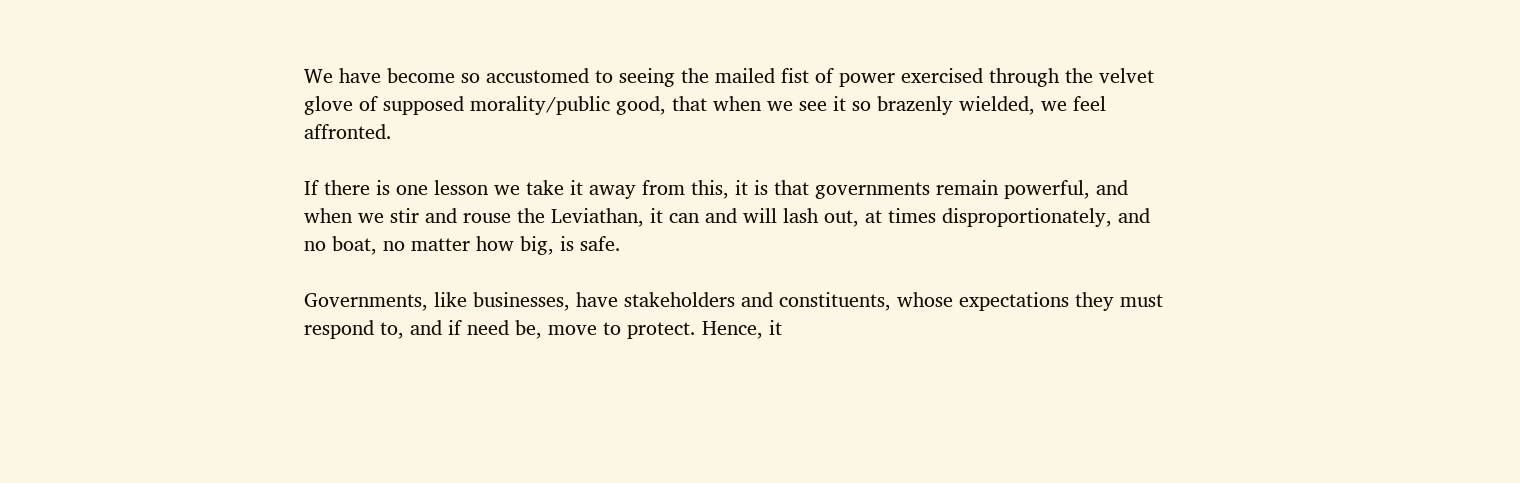We have become so accustomed to seeing the mailed fist of power exercised through the velvet glove of supposed morality/public good, that when we see it so brazenly wielded, we feel affronted.

If there is one lesson we take it away from this, it is that governments remain powerful, and when we stir and rouse the Leviathan, it can and will lash out, at times disproportionately, and no boat, no matter how big, is safe.

Governments, like businesses, have stakeholders and constituents, whose expectations they must respond to, and if need be, move to protect. Hence, it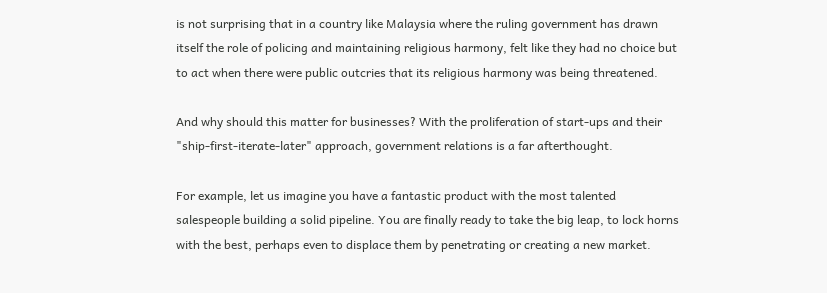is not surprising that in a country like Malaysia where the ruling government has drawn itself the role of policing and maintaining religious harmony, felt like they had no choice but to act when there were public outcries that its religious harmony was being threatened.

And why should this matter for businesses? With the proliferation of start-ups and their "ship-first-iterate-later" approach, government relations is a far afterthought.

For example, let us imagine you have a fantastic product with the most talented salespeople building a solid pipeline. You are finally ready to take the big leap, to lock horns with the best, perhaps even to displace them by penetrating or creating a new market.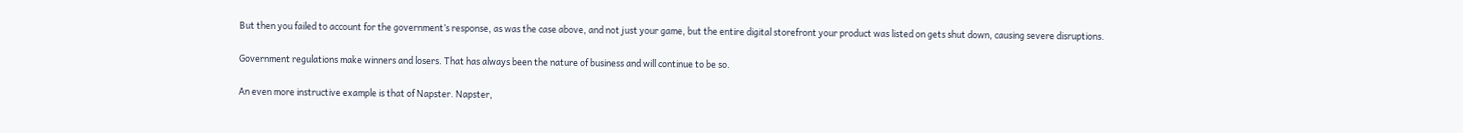But then you failed to account for the government’s response, as was the case above, and not just your game, but the entire digital storefront your product was listed on gets shut down, causing severe disruptions.

Government regulations make winners and losers. That has always been the nature of business and will continue to be so.

An even more instructive example is that of Napster. Napster,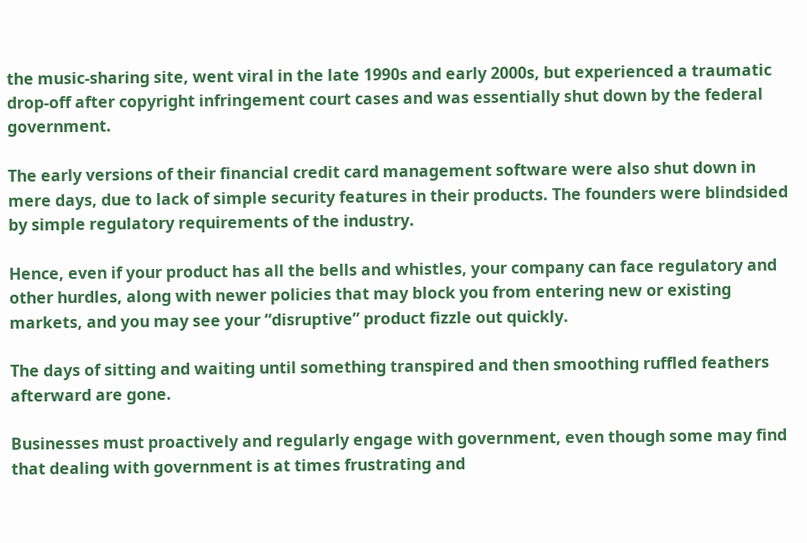the music-sharing site, went viral in the late 1990s and early 2000s, but experienced a traumatic drop-off after copyright infringement court cases and was essentially shut down by the federal government.

The early versions of their financial credit card management software were also shut down in mere days, due to lack of simple security features in their products. The founders were blindsided by simple regulatory requirements of the industry.

Hence, even if your product has all the bells and whistles, your company can face regulatory and other hurdles, along with newer policies that may block you from entering new or existing markets, and you may see your “disruptive” product fizzle out quickly.

The days of sitting and waiting until something transpired and then smoothing ruffled feathers afterward are gone.

Businesses must proactively and regularly engage with government, even though some may find that dealing with government is at times frustrating and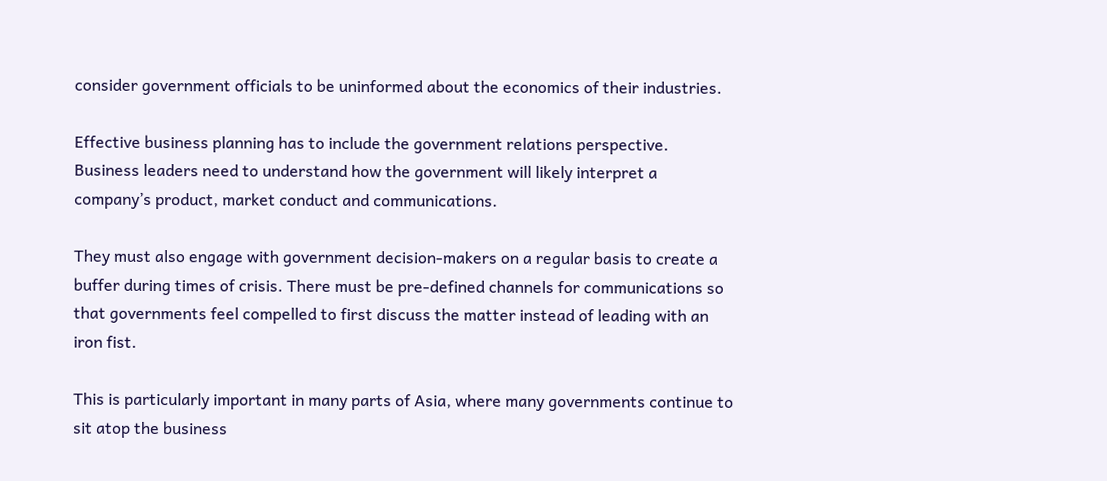consider government officials to be uninformed about the economics of their industries.

Effective business planning has to include the government relations perspective. Business leaders need to understand how the government will likely interpret a company’s product, market conduct and communications.

They must also engage with government decision-makers on a regular basis to create a buffer during times of crisis. There must be pre-defined channels for communications so that governments feel compelled to first discuss the matter instead of leading with an iron fist.

This is particularly important in many parts of Asia, where many governments continue to sit atop the business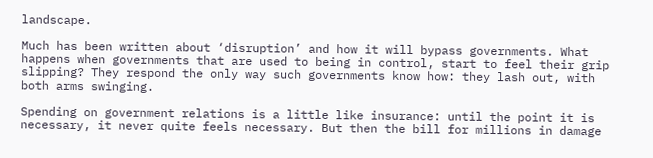landscape.

Much has been written about ‘disruption’ and how it will bypass governments. What happens when governments that are used to being in control, start to feel their grip slipping? They respond the only way such governments know how: they lash out, with both arms swinging.

Spending on government relations is a little like insurance: until the point it is necessary, it never quite feels necessary. But then the bill for millions in damage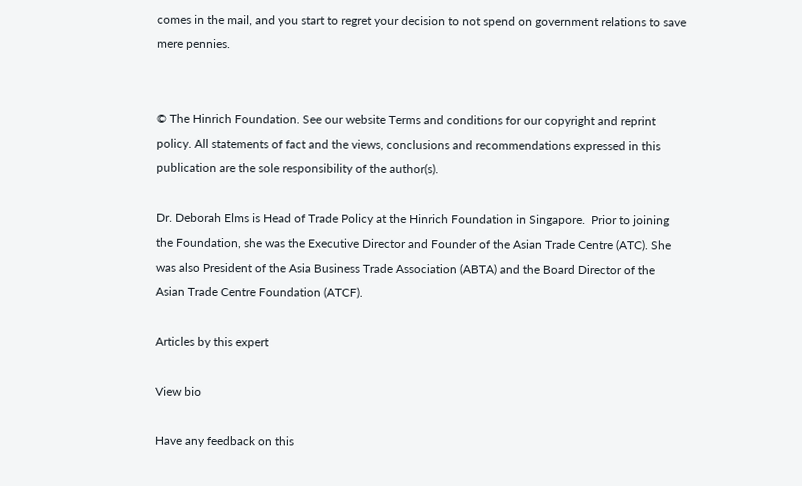comes in the mail, and you start to regret your decision to not spend on government relations to save mere pennies.


© The Hinrich Foundation. See our website Terms and conditions for our copyright and reprint policy. All statements of fact and the views, conclusions and recommendations expressed in this publication are the sole responsibility of the author(s).

Dr. Deborah Elms is Head of Trade Policy at the Hinrich Foundation in Singapore.  Prior to joining the Foundation, she was the Executive Director and Founder of the Asian Trade Centre (ATC). She was also President of the Asia Business Trade Association (ABTA) and the Board Director of the Asian Trade Centre Foundation (ATCF).

Articles by this expert

View bio

Have any feedback on this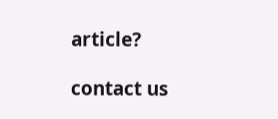article?

contact us